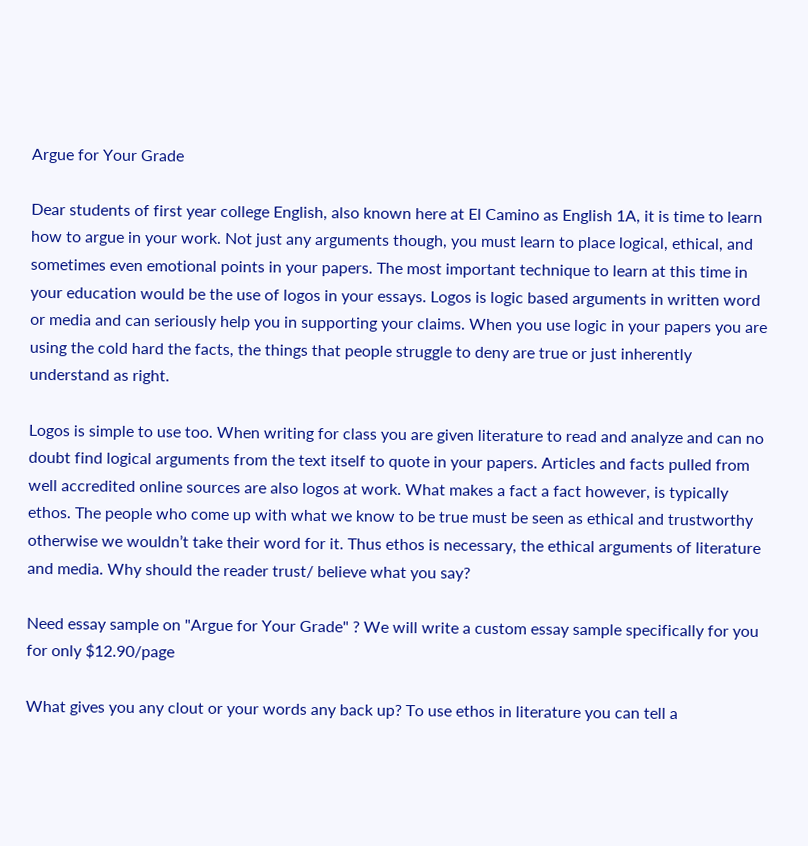Argue for Your Grade

Dear students of first year college English, also known here at El Camino as English 1A, it is time to learn how to argue in your work. Not just any arguments though, you must learn to place logical, ethical, and sometimes even emotional points in your papers. The most important technique to learn at this time in your education would be the use of logos in your essays. Logos is logic based arguments in written word or media and can seriously help you in supporting your claims. When you use logic in your papers you are using the cold hard the facts, the things that people struggle to deny are true or just inherently understand as right.

Logos is simple to use too. When writing for class you are given literature to read and analyze and can no doubt find logical arguments from the text itself to quote in your papers. Articles and facts pulled from well accredited online sources are also logos at work. What makes a fact a fact however, is typically ethos. The people who come up with what we know to be true must be seen as ethical and trustworthy otherwise we wouldn’t take their word for it. Thus ethos is necessary, the ethical arguments of literature and media. Why should the reader trust/ believe what you say?

Need essay sample on "Argue for Your Grade" ? We will write a custom essay sample specifically for you for only $12.90/page

What gives you any clout or your words any back up? To use ethos in literature you can tell a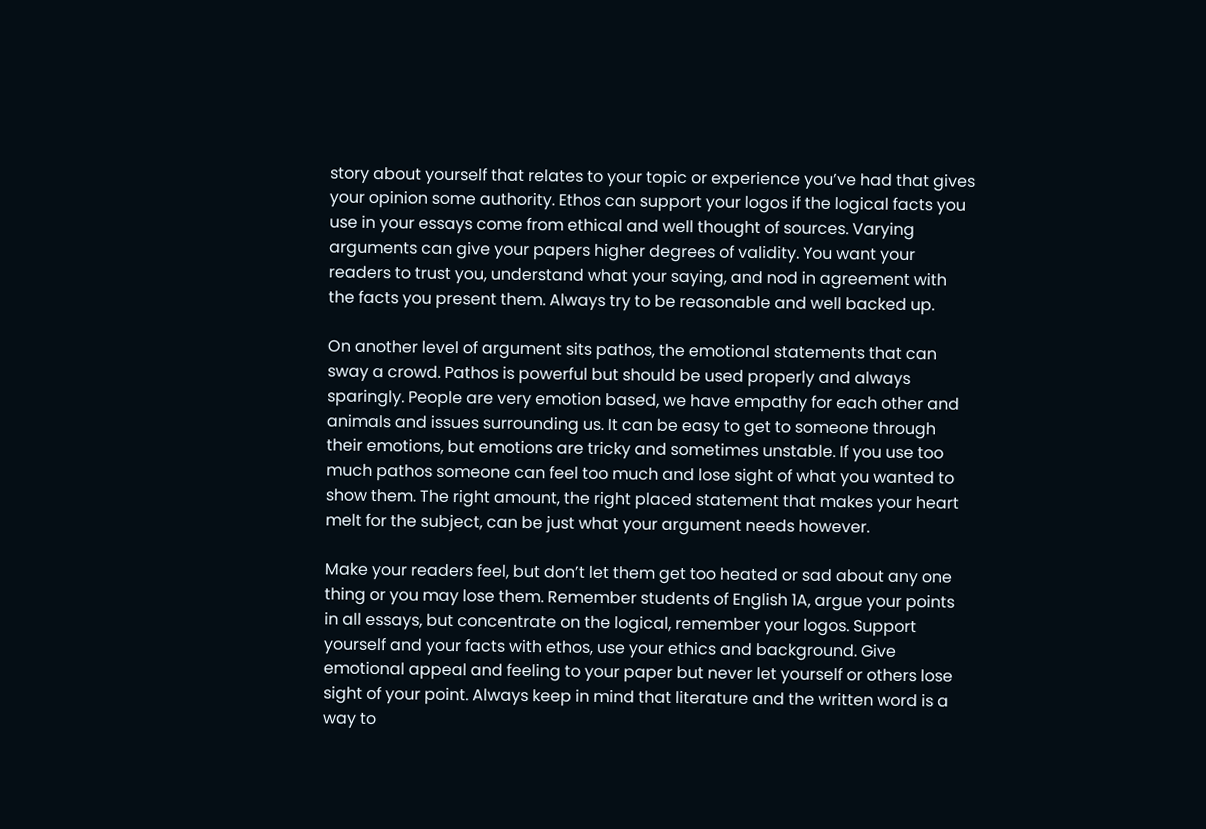story about yourself that relates to your topic or experience you’ve had that gives your opinion some authority. Ethos can support your logos if the logical facts you use in your essays come from ethical and well thought of sources. Varying arguments can give your papers higher degrees of validity. You want your readers to trust you, understand what your saying, and nod in agreement with the facts you present them. Always try to be reasonable and well backed up.

On another level of argument sits pathos, the emotional statements that can sway a crowd. Pathos is powerful but should be used properly and always sparingly. People are very emotion based, we have empathy for each other and animals and issues surrounding us. It can be easy to get to someone through their emotions, but emotions are tricky and sometimes unstable. If you use too much pathos someone can feel too much and lose sight of what you wanted to show them. The right amount, the right placed statement that makes your heart melt for the subject, can be just what your argument needs however.

Make your readers feel, but don’t let them get too heated or sad about any one thing or you may lose them. Remember students of English 1A, argue your points in all essays, but concentrate on the logical, remember your logos. Support yourself and your facts with ethos, use your ethics and background. Give emotional appeal and feeling to your paper but never let yourself or others lose sight of your point. Always keep in mind that literature and the written word is a way to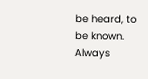be heard, to be known. Always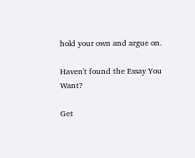hold your own and argue on.

Haven't found the Essay You Want?

Get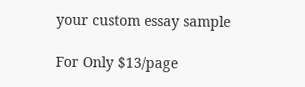your custom essay sample

For Only $13/page